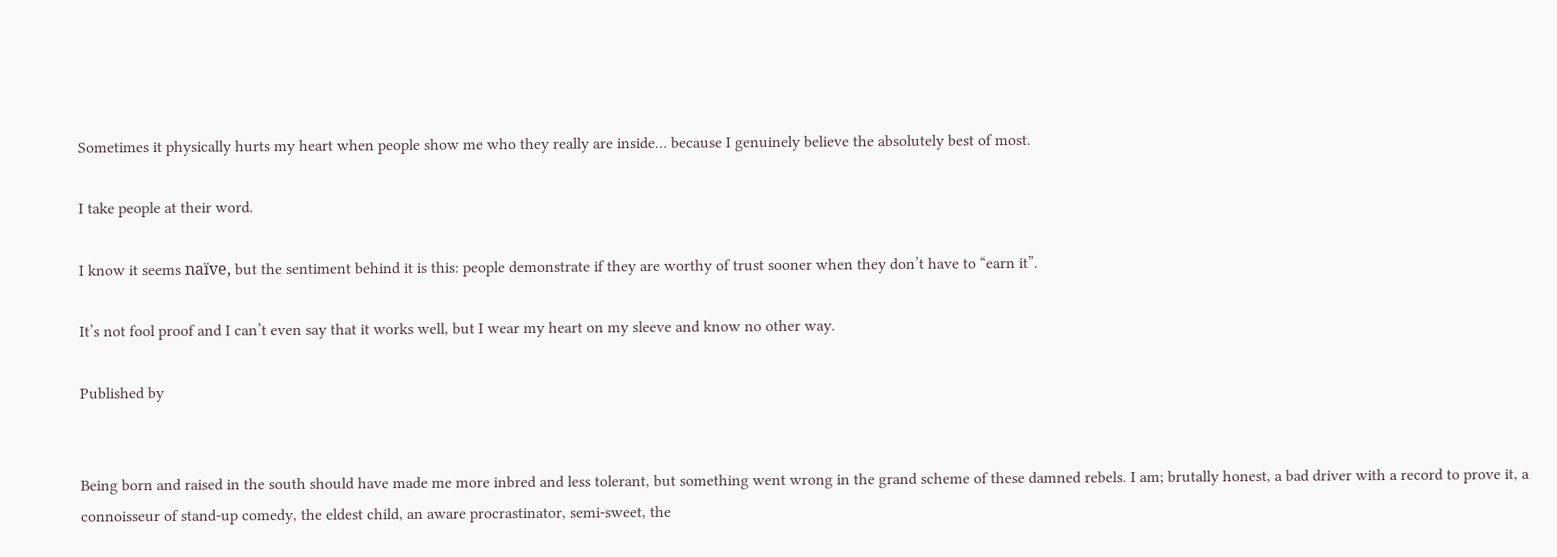Sometimes it physically hurts my heart when people show me who they really are inside… because I genuinely believe the absolutely best of most.

I take people at their word.

I know it seems naïve, but the sentiment behind it is this: people demonstrate if they are worthy of trust sooner when they don’t have to “earn it”.

It’s not fool proof and I can’t even say that it works well, but I wear my heart on my sleeve and know no other way.

Published by


Being born and raised in the south should have made me more inbred and less tolerant, but something went wrong in the grand scheme of these damned rebels. I am; brutally honest, a bad driver with a record to prove it, a connoisseur of stand-up comedy, the eldest child, an aware procrastinator, semi-sweet, the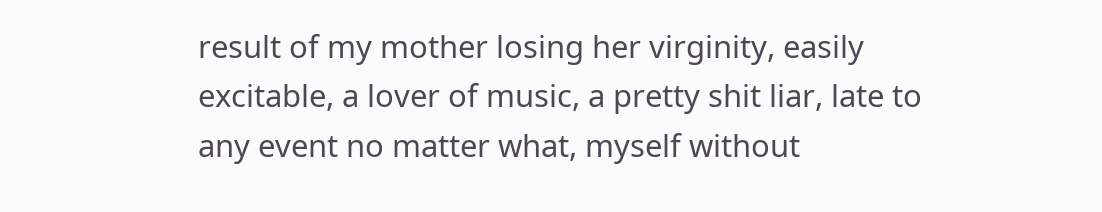result of my mother losing her virginity, easily excitable, a lover of music, a pretty shit liar, late to any event no matter what, myself without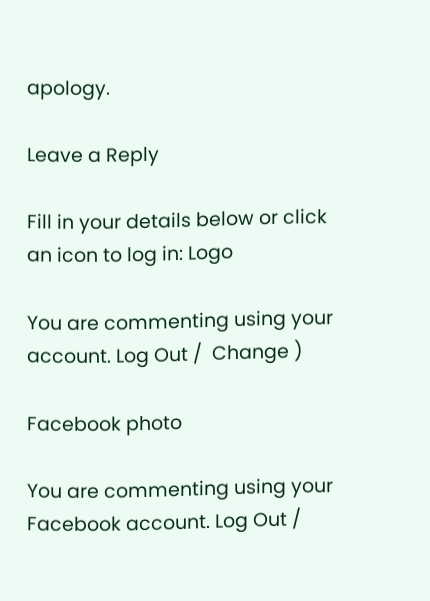apology.

Leave a Reply

Fill in your details below or click an icon to log in: Logo

You are commenting using your account. Log Out /  Change )

Facebook photo

You are commenting using your Facebook account. Log Out /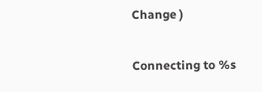Change )

Connecting to %s